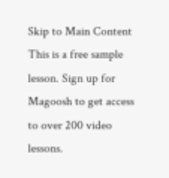Skip to Main Content
This is a free sample lesson. Sign up for Magoosh to get access to over 200 video lessons.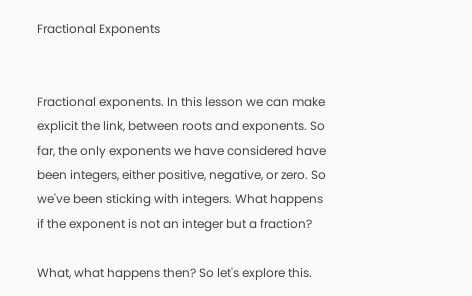Fractional Exponents


Fractional exponents. In this lesson we can make explicit the link, between roots and exponents. So far, the only exponents we have considered have been integers, either positive, negative, or zero. So we've been sticking with integers. What happens if the exponent is not an integer but a fraction?

What, what happens then? So let's explore this.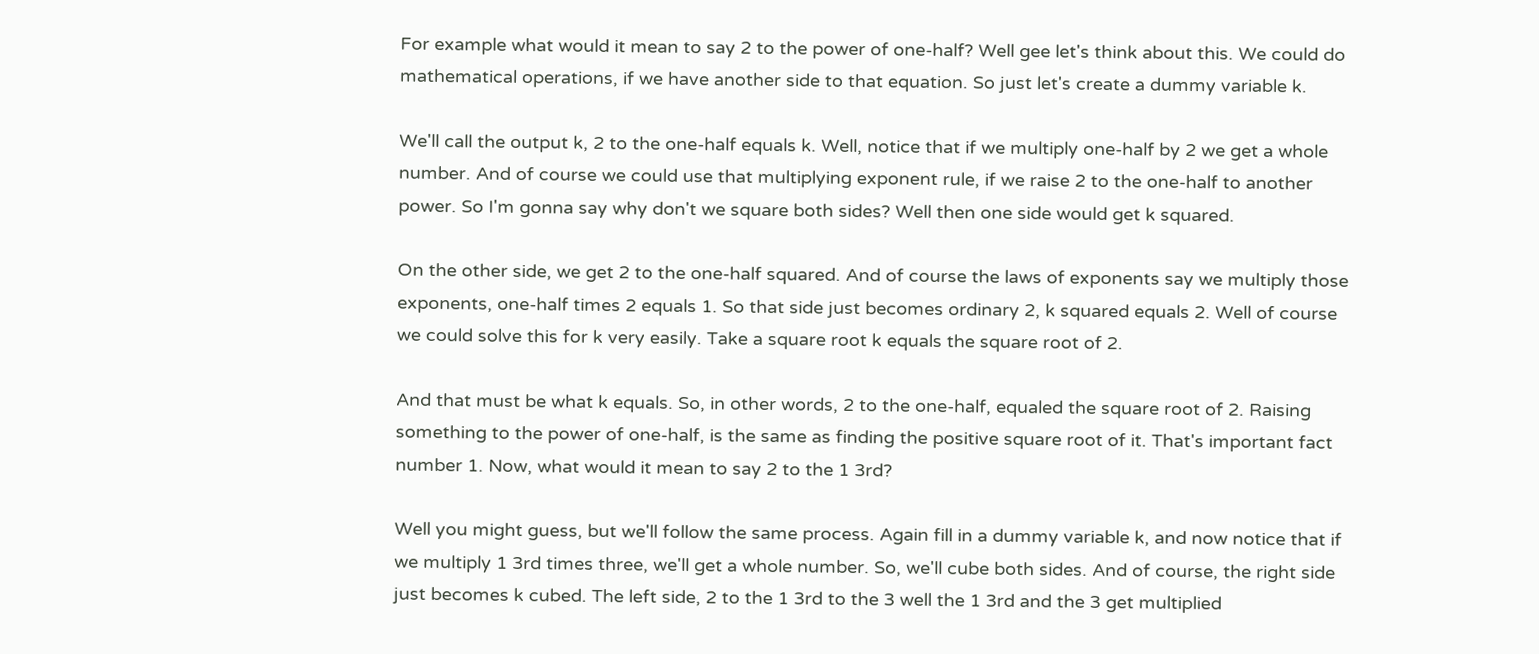For example what would it mean to say 2 to the power of one-half? Well gee let's think about this. We could do mathematical operations, if we have another side to that equation. So just let's create a dummy variable k.

We'll call the output k, 2 to the one-half equals k. Well, notice that if we multiply one-half by 2 we get a whole number. And of course we could use that multiplying exponent rule, if we raise 2 to the one-half to another power. So I'm gonna say why don't we square both sides? Well then one side would get k squared.

On the other side, we get 2 to the one-half squared. And of course the laws of exponents say we multiply those exponents, one-half times 2 equals 1. So that side just becomes ordinary 2, k squared equals 2. Well of course we could solve this for k very easily. Take a square root k equals the square root of 2.

And that must be what k equals. So, in other words, 2 to the one-half, equaled the square root of 2. Raising something to the power of one-half, is the same as finding the positive square root of it. That's important fact number 1. Now, what would it mean to say 2 to the 1 3rd?

Well you might guess, but we'll follow the same process. Again fill in a dummy variable k, and now notice that if we multiply 1 3rd times three, we'll get a whole number. So, we'll cube both sides. And of course, the right side just becomes k cubed. The left side, 2 to the 1 3rd to the 3 well the 1 3rd and the 3 get multiplied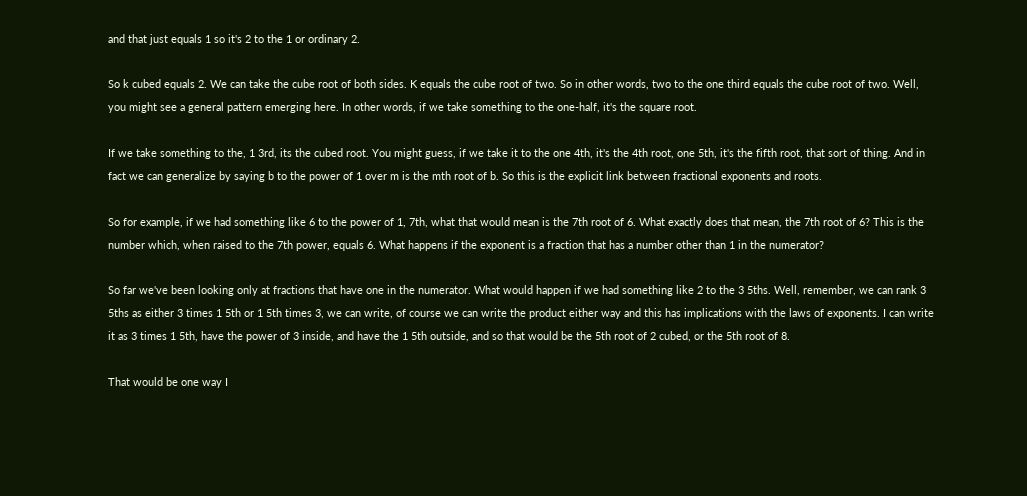and that just equals 1 so it's 2 to the 1 or ordinary 2.

So k cubed equals 2. We can take the cube root of both sides. K equals the cube root of two. So in other words, two to the one third equals the cube root of two. Well, you might see a general pattern emerging here. In other words, if we take something to the one-half, it's the square root.

If we take something to the, 1 3rd, its the cubed root. You might guess, if we take it to the one 4th, it's the 4th root, one 5th, it's the fifth root, that sort of thing. And in fact we can generalize by saying b to the power of 1 over m is the mth root of b. So this is the explicit link between fractional exponents and roots.

So for example, if we had something like 6 to the power of 1, 7th, what that would mean is the 7th root of 6. What exactly does that mean, the 7th root of 6? This is the number which, when raised to the 7th power, equals 6. What happens if the exponent is a fraction that has a number other than 1 in the numerator?

So far we've been looking only at fractions that have one in the numerator. What would happen if we had something like 2 to the 3 5ths. Well, remember, we can rank 3 5ths as either 3 times 1 5th or 1 5th times 3, we can write, of course we can write the product either way and this has implications with the laws of exponents. I can write it as 3 times 1 5th, have the power of 3 inside, and have the 1 5th outside, and so that would be the 5th root of 2 cubed, or the 5th root of 8.

That would be one way I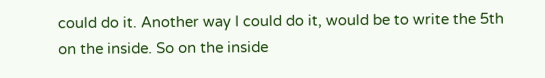could do it. Another way I could do it, would be to write the 5th on the inside. So on the inside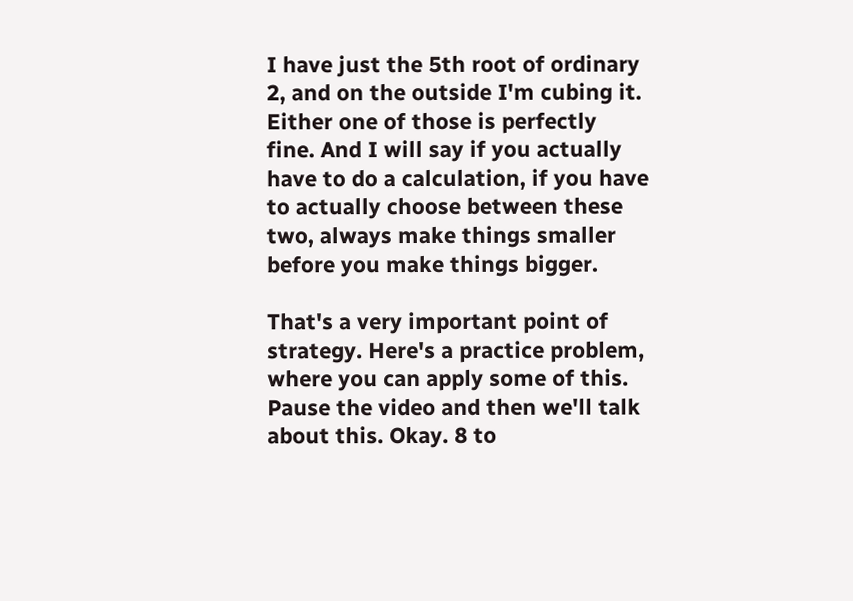I have just the 5th root of ordinary 2, and on the outside I'm cubing it. Either one of those is perfectly fine. And I will say if you actually have to do a calculation, if you have to actually choose between these two, always make things smaller before you make things bigger.

That's a very important point of strategy. Here's a practice problem, where you can apply some of this. Pause the video and then we'll talk about this. Okay. 8 to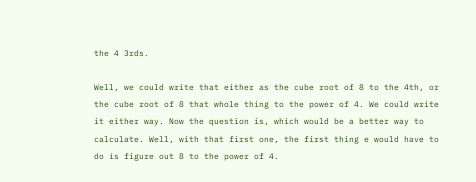the 4 3rds.

Well, we could write that either as the cube root of 8 to the 4th, or the cube root of 8 that whole thing to the power of 4. We could write it either way. Now the question is, which would be a better way to calculate. Well, with that first one, the first thing e would have to do is figure out 8 to the power of 4.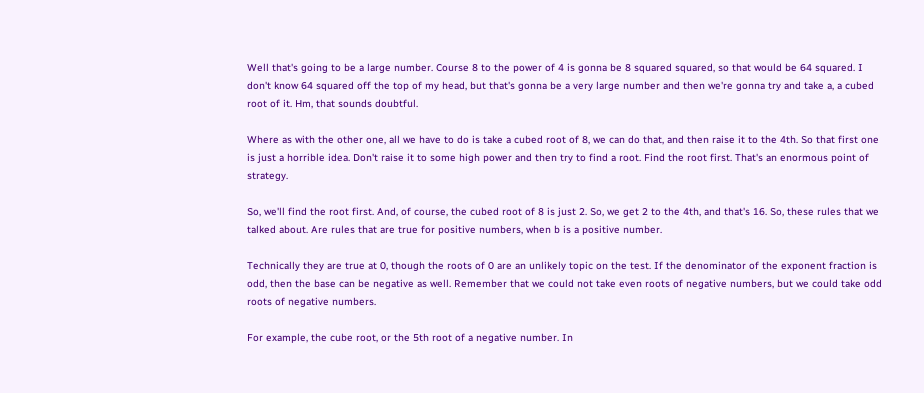Well that's going to be a large number. Course 8 to the power of 4 is gonna be 8 squared squared, so that would be 64 squared. I don't know 64 squared off the top of my head, but that's gonna be a very large number and then we're gonna try and take a, a cubed root of it. Hm, that sounds doubtful.

Where as with the other one, all we have to do is take a cubed root of 8, we can do that, and then raise it to the 4th. So that first one is just a horrible idea. Don't raise it to some high power and then try to find a root. Find the root first. That's an enormous point of strategy.

So, we'll find the root first. And, of course, the cubed root of 8 is just 2. So, we get 2 to the 4th, and that's 16. So, these rules that we talked about. Are rules that are true for positive numbers, when b is a positive number.

Technically they are true at 0, though the roots of 0 are an unlikely topic on the test. If the denominator of the exponent fraction is odd, then the base can be negative as well. Remember that we could not take even roots of negative numbers, but we could take odd roots of negative numbers.

For example, the cube root, or the 5th root of a negative number. In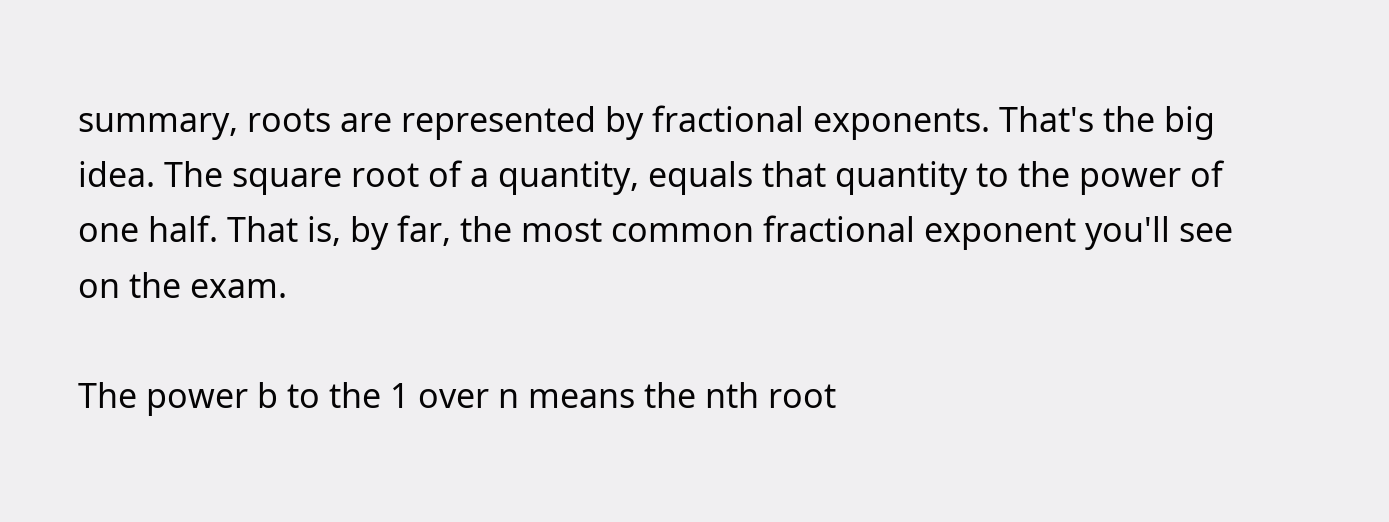summary, roots are represented by fractional exponents. That's the big idea. The square root of a quantity, equals that quantity to the power of one half. That is, by far, the most common fractional exponent you'll see on the exam.

The power b to the 1 over n means the nth root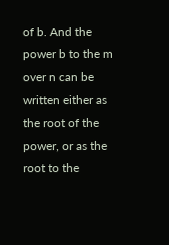of b. And the power b to the m over n can be written either as the root of the power, or as the root to the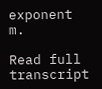exponent m.

Read full transcript